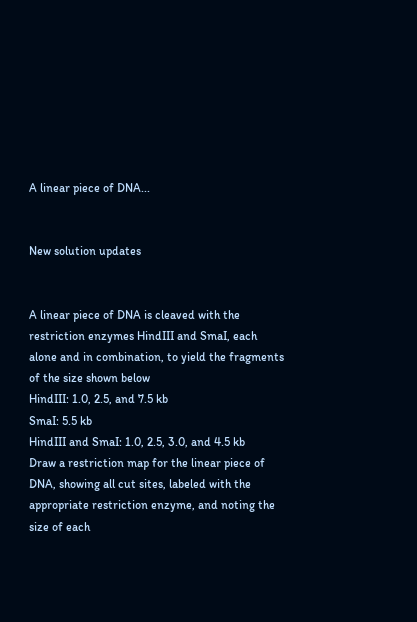A linear piece of DNA...


New solution updates


A linear piece of DNA is cleaved with the restriction enzymes HindIII and SmaI, each alone and in combination, to yield the fragments of the size shown below
HindIII: 1.0, 2.5, and 7.5 kb
SmaI: 5.5 kb
HindIII and SmaI: 1.0, 2.5, 3.0, and 4.5 kb
Draw a restriction map for the linear piece of DNA, showing all cut sites, labeled with the appropriate restriction enzyme, and noting the size of each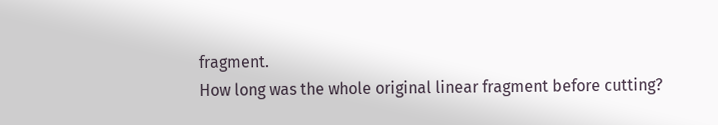fragment.
How long was the whole original linear fragment before cutting?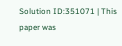Solution ID:351071 | This paper was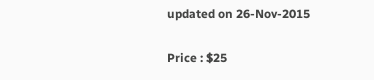updated on 26-Nov-2015

Price : $25